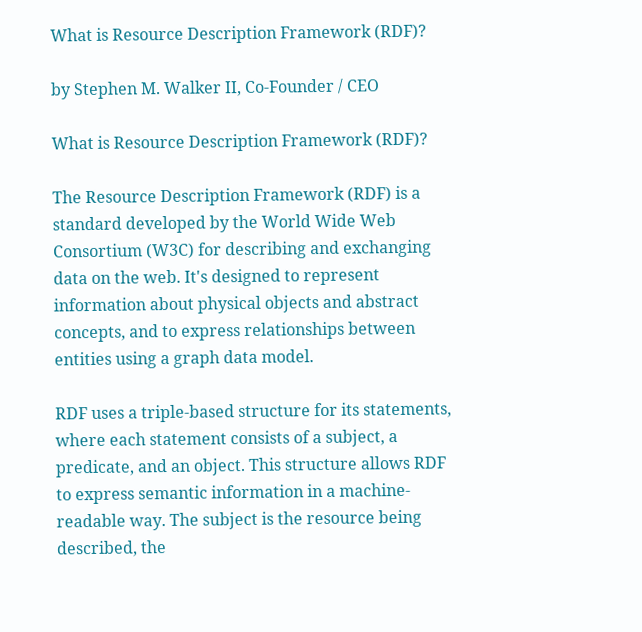What is Resource Description Framework (RDF)?

by Stephen M. Walker II, Co-Founder / CEO

What is Resource Description Framework (RDF)?

The Resource Description Framework (RDF) is a standard developed by the World Wide Web Consortium (W3C) for describing and exchanging data on the web. It's designed to represent information about physical objects and abstract concepts, and to express relationships between entities using a graph data model.

RDF uses a triple-based structure for its statements, where each statement consists of a subject, a predicate, and an object. This structure allows RDF to express semantic information in a machine-readable way. The subject is the resource being described, the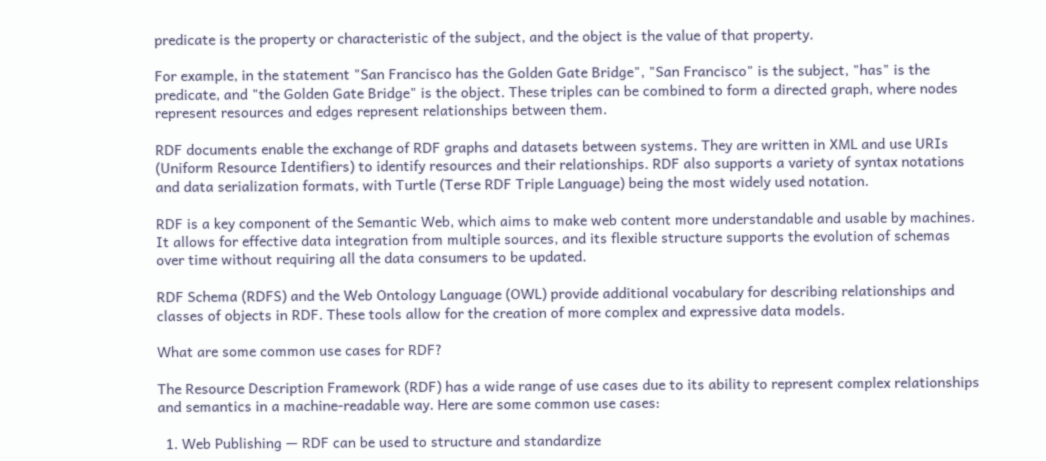predicate is the property or characteristic of the subject, and the object is the value of that property.

For example, in the statement "San Francisco has the Golden Gate Bridge", "San Francisco" is the subject, "has" is the predicate, and "the Golden Gate Bridge" is the object. These triples can be combined to form a directed graph, where nodes represent resources and edges represent relationships between them.

RDF documents enable the exchange of RDF graphs and datasets between systems. They are written in XML and use URIs (Uniform Resource Identifiers) to identify resources and their relationships. RDF also supports a variety of syntax notations and data serialization formats, with Turtle (Terse RDF Triple Language) being the most widely used notation.

RDF is a key component of the Semantic Web, which aims to make web content more understandable and usable by machines. It allows for effective data integration from multiple sources, and its flexible structure supports the evolution of schemas over time without requiring all the data consumers to be updated.

RDF Schema (RDFS) and the Web Ontology Language (OWL) provide additional vocabulary for describing relationships and classes of objects in RDF. These tools allow for the creation of more complex and expressive data models.

What are some common use cases for RDF?

The Resource Description Framework (RDF) has a wide range of use cases due to its ability to represent complex relationships and semantics in a machine-readable way. Here are some common use cases:

  1. Web Publishing — RDF can be used to structure and standardize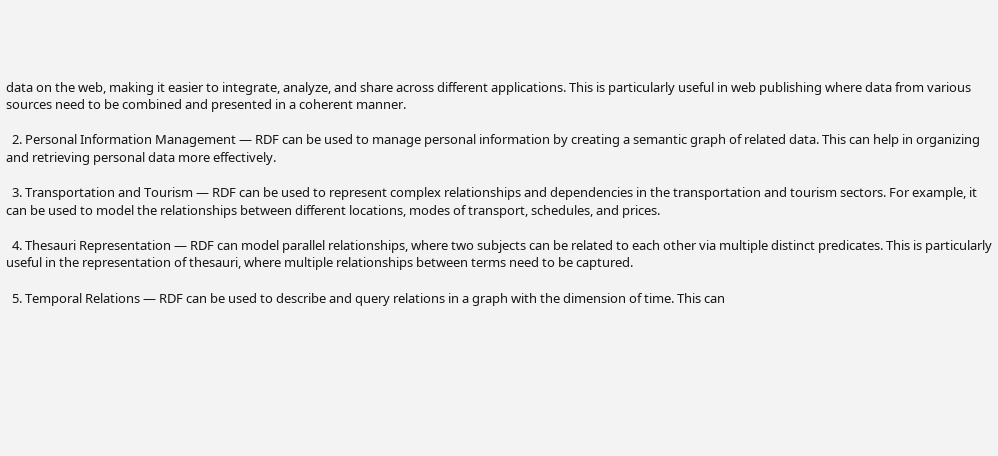data on the web, making it easier to integrate, analyze, and share across different applications. This is particularly useful in web publishing where data from various sources need to be combined and presented in a coherent manner.

  2. Personal Information Management — RDF can be used to manage personal information by creating a semantic graph of related data. This can help in organizing and retrieving personal data more effectively.

  3. Transportation and Tourism — RDF can be used to represent complex relationships and dependencies in the transportation and tourism sectors. For example, it can be used to model the relationships between different locations, modes of transport, schedules, and prices.

  4. Thesauri Representation — RDF can model parallel relationships, where two subjects can be related to each other via multiple distinct predicates. This is particularly useful in the representation of thesauri, where multiple relationships between terms need to be captured.

  5. Temporal Relations — RDF can be used to describe and query relations in a graph with the dimension of time. This can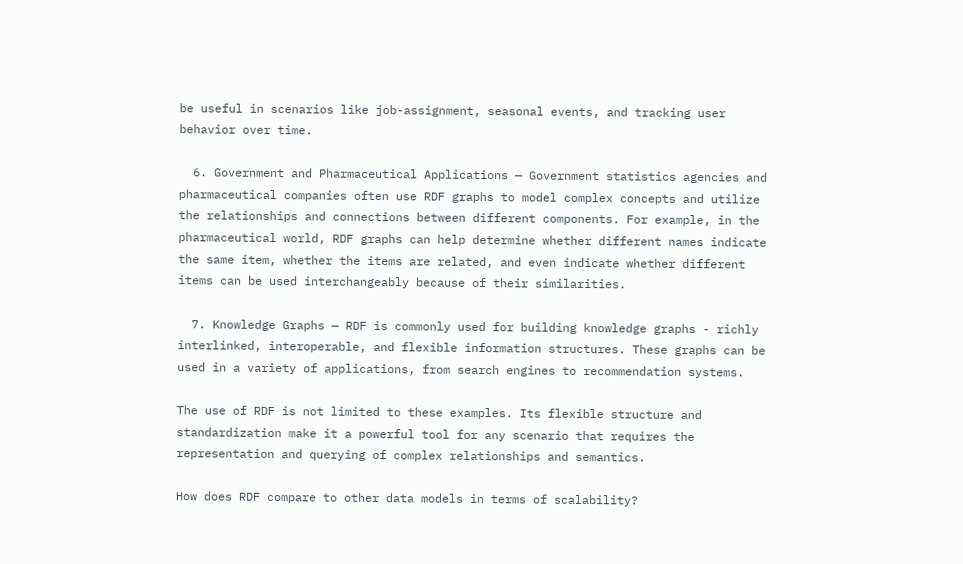be useful in scenarios like job-assignment, seasonal events, and tracking user behavior over time.

  6. Government and Pharmaceutical Applications — Government statistics agencies and pharmaceutical companies often use RDF graphs to model complex concepts and utilize the relationships and connections between different components. For example, in the pharmaceutical world, RDF graphs can help determine whether different names indicate the same item, whether the items are related, and even indicate whether different items can be used interchangeably because of their similarities.

  7. Knowledge Graphs — RDF is commonly used for building knowledge graphs - richly interlinked, interoperable, and flexible information structures. These graphs can be used in a variety of applications, from search engines to recommendation systems.

The use of RDF is not limited to these examples. Its flexible structure and standardization make it a powerful tool for any scenario that requires the representation and querying of complex relationships and semantics.

How does RDF compare to other data models in terms of scalability?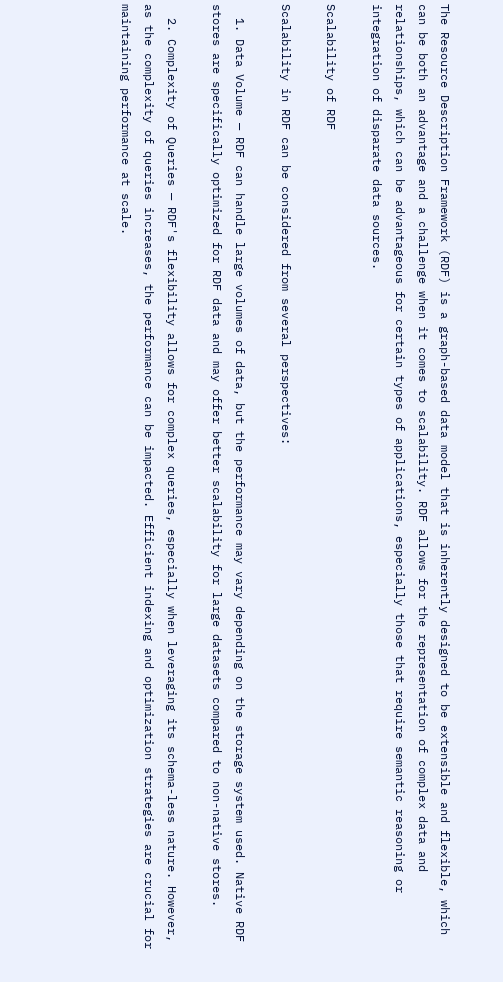The Resource Description Framework (RDF) is a graph-based data model that is inherently designed to be extensible and flexible, which can be both an advantage and a challenge when it comes to scalability. RDF allows for the representation of complex data and relationships, which can be advantageous for certain types of applications, especially those that require semantic reasoning or integration of disparate data sources.

Scalability of RDF

Scalability in RDF can be considered from several perspectives:

  1. Data Volume — RDF can handle large volumes of data, but the performance may vary depending on the storage system used. Native RDF stores are specifically optimized for RDF data and may offer better scalability for large datasets compared to non-native stores.

  2. Complexity of Queries — RDF's flexibility allows for complex queries, especially when leveraging its schema-less nature. However, as the complexity of queries increases, the performance can be impacted. Efficient indexing and optimization strategies are crucial for maintaining performance at scale.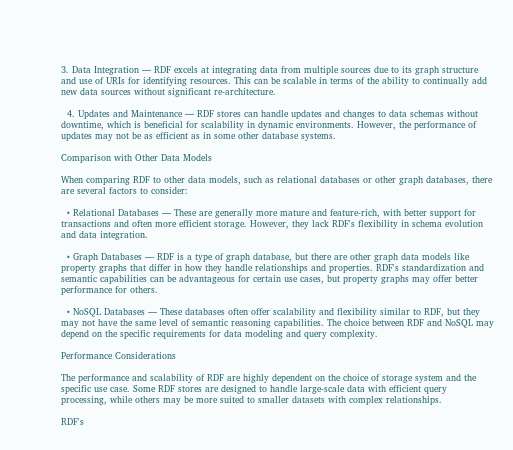3. Data Integration — RDF excels at integrating data from multiple sources due to its graph structure and use of URIs for identifying resources. This can be scalable in terms of the ability to continually add new data sources without significant re-architecture.

  4. Updates and Maintenance — RDF stores can handle updates and changes to data schemas without downtime, which is beneficial for scalability in dynamic environments. However, the performance of updates may not be as efficient as in some other database systems.

Comparison with Other Data Models

When comparing RDF to other data models, such as relational databases or other graph databases, there are several factors to consider:

  • Relational Databases — These are generally more mature and feature-rich, with better support for transactions and often more efficient storage. However, they lack RDF's flexibility in schema evolution and data integration.

  • Graph Databases — RDF is a type of graph database, but there are other graph data models like property graphs that differ in how they handle relationships and properties. RDF's standardization and semantic capabilities can be advantageous for certain use cases, but property graphs may offer better performance for others.

  • NoSQL Databases — These databases often offer scalability and flexibility similar to RDF, but they may not have the same level of semantic reasoning capabilities. The choice between RDF and NoSQL may depend on the specific requirements for data modeling and query complexity.

Performance Considerations

The performance and scalability of RDF are highly dependent on the choice of storage system and the specific use case. Some RDF stores are designed to handle large-scale data with efficient query processing, while others may be more suited to smaller datasets with complex relationships.

RDF's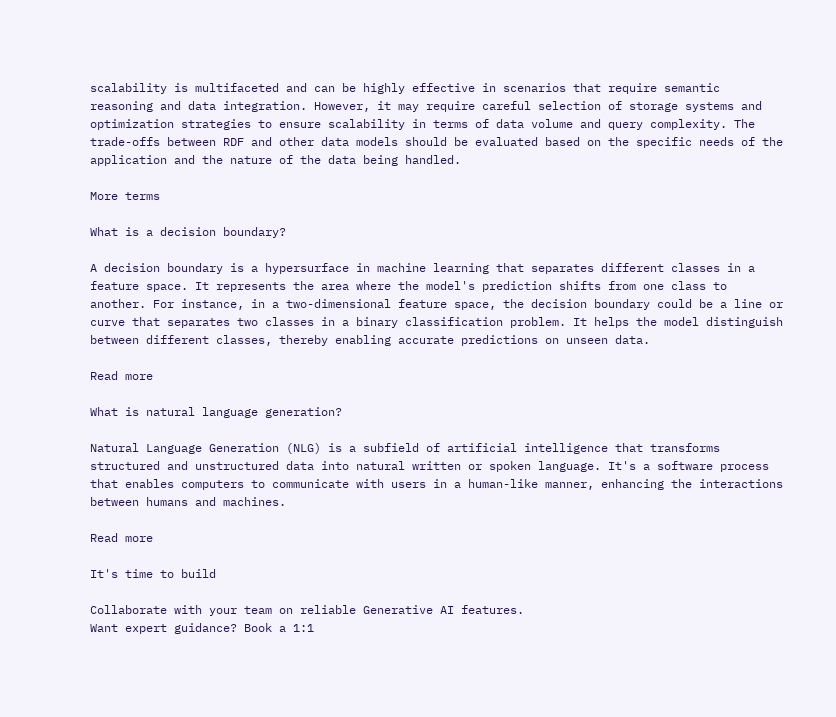scalability is multifaceted and can be highly effective in scenarios that require semantic reasoning and data integration. However, it may require careful selection of storage systems and optimization strategies to ensure scalability in terms of data volume and query complexity. The trade-offs between RDF and other data models should be evaluated based on the specific needs of the application and the nature of the data being handled.

More terms

What is a decision boundary?

A decision boundary is a hypersurface in machine learning that separates different classes in a feature space. It represents the area where the model's prediction shifts from one class to another. For instance, in a two-dimensional feature space, the decision boundary could be a line or curve that separates two classes in a binary classification problem. It helps the model distinguish between different classes, thereby enabling accurate predictions on unseen data.

Read more

What is natural language generation?

Natural Language Generation (NLG) is a subfield of artificial intelligence that transforms structured and unstructured data into natural written or spoken language. It's a software process that enables computers to communicate with users in a human-like manner, enhancing the interactions between humans and machines.

Read more

It's time to build

Collaborate with your team on reliable Generative AI features.
Want expert guidance? Book a 1:1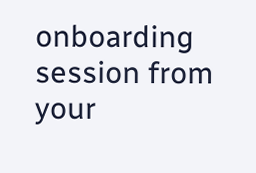onboarding session from your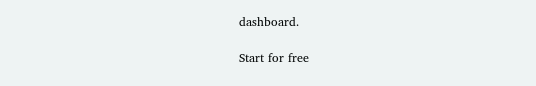dashboard.

Start for free